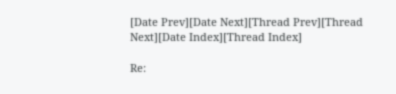[Date Prev][Date Next][Thread Prev][Thread Next][Date Index][Thread Index]

Re: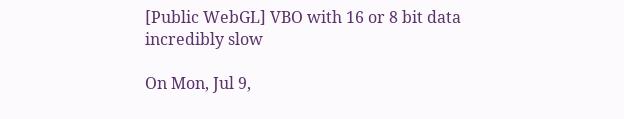[Public WebGL] VBO with 16 or 8 bit data incredibly slow

On Mon, Jul 9,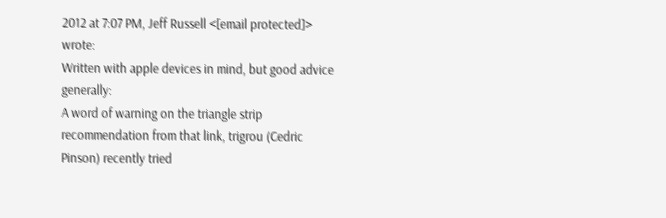2012 at 7:07 PM, Jeff Russell <[email protected]> wrote:
Written with apple devices in mind, but good advice generally:
A word of warning on the triangle strip recommendation from that link, trigrou (Cedric Pinson) recently tried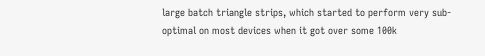large batch triangle strips, which started to perform very sub-optimal on most devices when it got over some 100k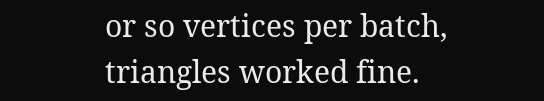or so vertices per batch, triangles worked fine.